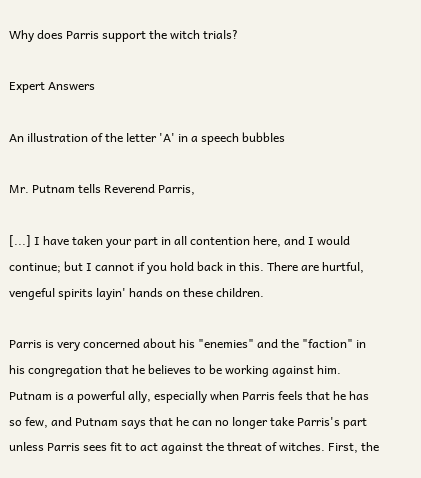Why does Parris support the witch trials?

Expert Answers

An illustration of the letter 'A' in a speech bubbles

Mr. Putnam tells Reverend Parris,

[...] I have taken your part in all contention here, and I would continue; but I cannot if you hold back in this. There are hurtful, vengeful spirits layin' hands on these children.

Parris is very concerned about his "enemies" and the "faction" in his congregation that he believes to be working against him. Putnam is a powerful ally, especially when Parris feels that he has so few, and Putnam says that he can no longer take Parris's part unless Parris sees fit to act against the threat of witches. First, the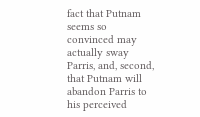fact that Putnam seems so convinced may actually sway Parris, and, second, that Putnam will abandon Parris to his perceived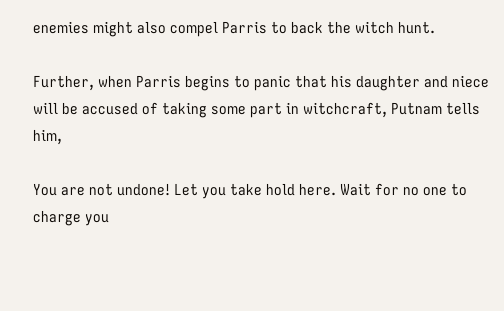enemies might also compel Parris to back the witch hunt.

Further, when Parris begins to panic that his daughter and niece will be accused of taking some part in witchcraft, Putnam tells him,

You are not undone! Let you take hold here. Wait for no one to charge you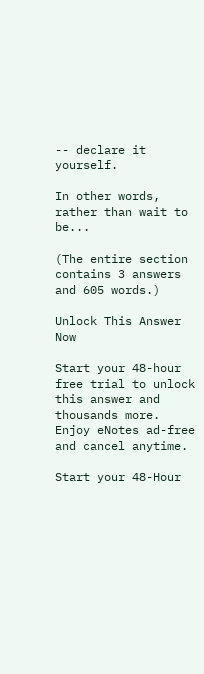-- declare it yourself.

In other words, rather than wait to be...

(The entire section contains 3 answers and 605 words.)

Unlock This Answer Now

Start your 48-hour free trial to unlock this answer and thousands more. Enjoy eNotes ad-free and cancel anytime.

Start your 48-Hour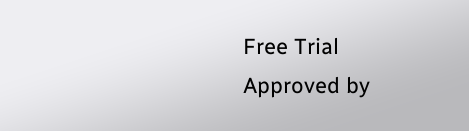Free Trial
Approved by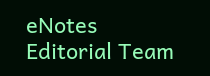eNotes Editorial Team